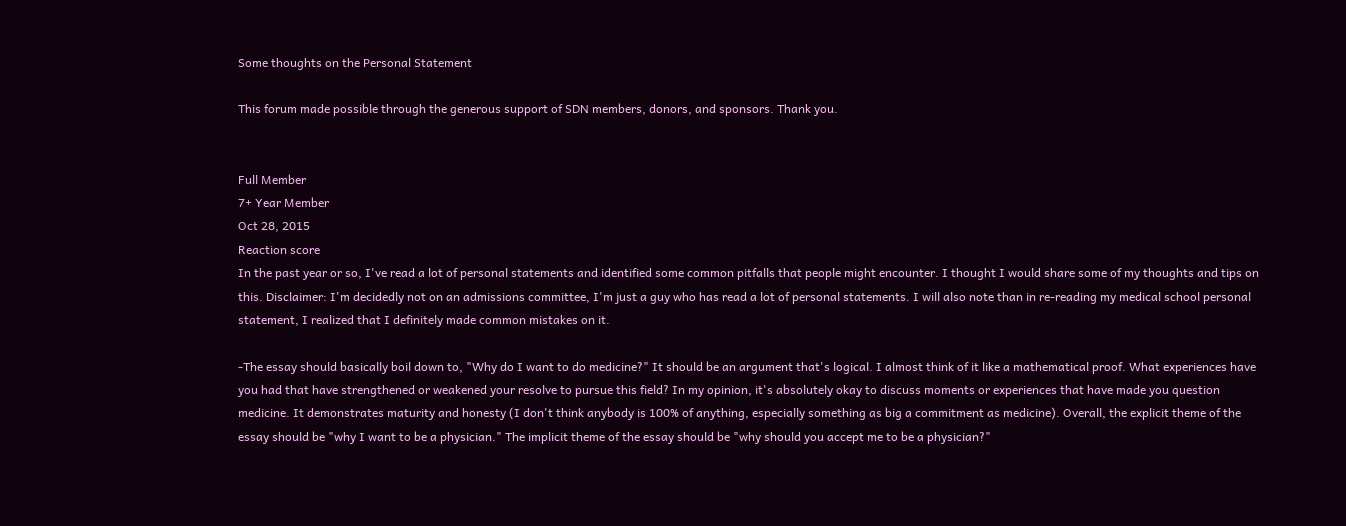Some thoughts on the Personal Statement

This forum made possible through the generous support of SDN members, donors, and sponsors. Thank you.


Full Member
7+ Year Member
Oct 28, 2015
Reaction score
In the past year or so, I've read a lot of personal statements and identified some common pitfalls that people might encounter. I thought I would share some of my thoughts and tips on this. Disclaimer: I'm decidedly not on an admissions committee, I'm just a guy who has read a lot of personal statements. I will also note than in re-reading my medical school personal statement, I realized that I definitely made common mistakes on it.

-The essay should basically boil down to, "Why do I want to do medicine?" It should be an argument that's logical. I almost think of it like a mathematical proof. What experiences have you had that have strengthened or weakened your resolve to pursue this field? In my opinion, it's absolutely okay to discuss moments or experiences that have made you question medicine. It demonstrates maturity and honesty (I don't think anybody is 100% of anything, especially something as big a commitment as medicine). Overall, the explicit theme of the essay should be "why I want to be a physician." The implicit theme of the essay should be "why should you accept me to be a physician?"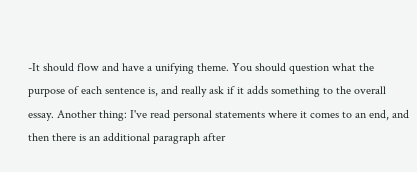-It should flow and have a unifying theme. You should question what the purpose of each sentence is, and really ask if it adds something to the overall essay. Another thing: I've read personal statements where it comes to an end, and then there is an additional paragraph after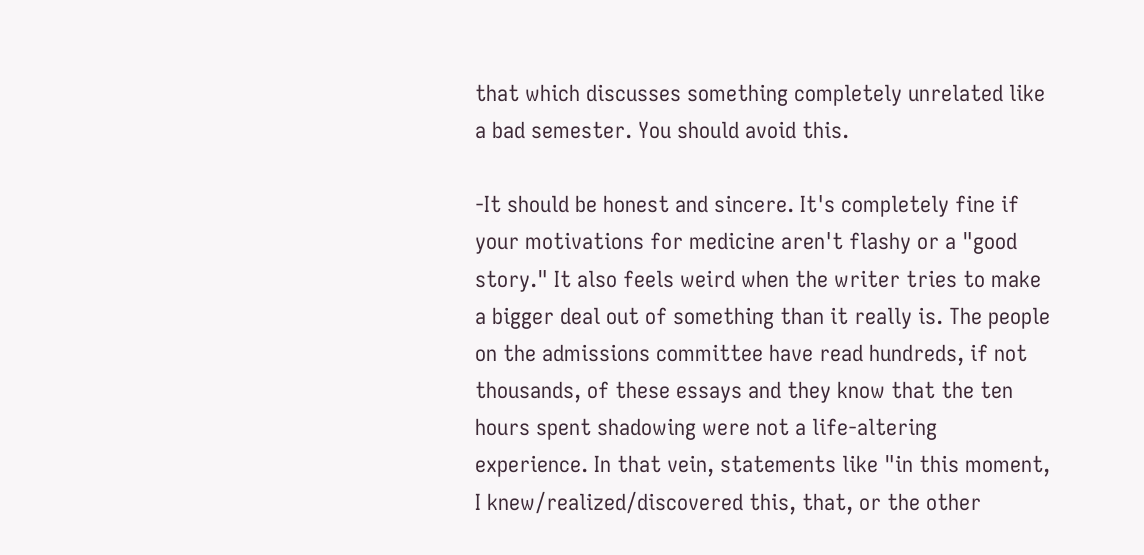that which discusses something completely unrelated like a bad semester. You should avoid this.

-It should be honest and sincere. It's completely fine if your motivations for medicine aren't flashy or a "good story." It also feels weird when the writer tries to make a bigger deal out of something than it really is. The people on the admissions committee have read hundreds, if not thousands, of these essays and they know that the ten hours spent shadowing were not a life-altering experience. In that vein, statements like "in this moment, I knew/realized/discovered this, that, or the other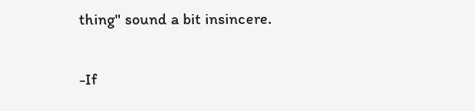thing" sound a bit insincere.

-If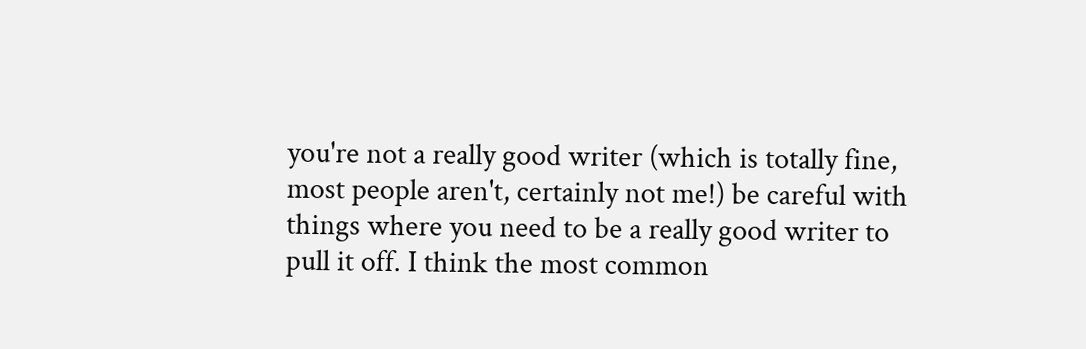you're not a really good writer (which is totally fine, most people aren't, certainly not me!) be careful with things where you need to be a really good writer to pull it off. I think the most common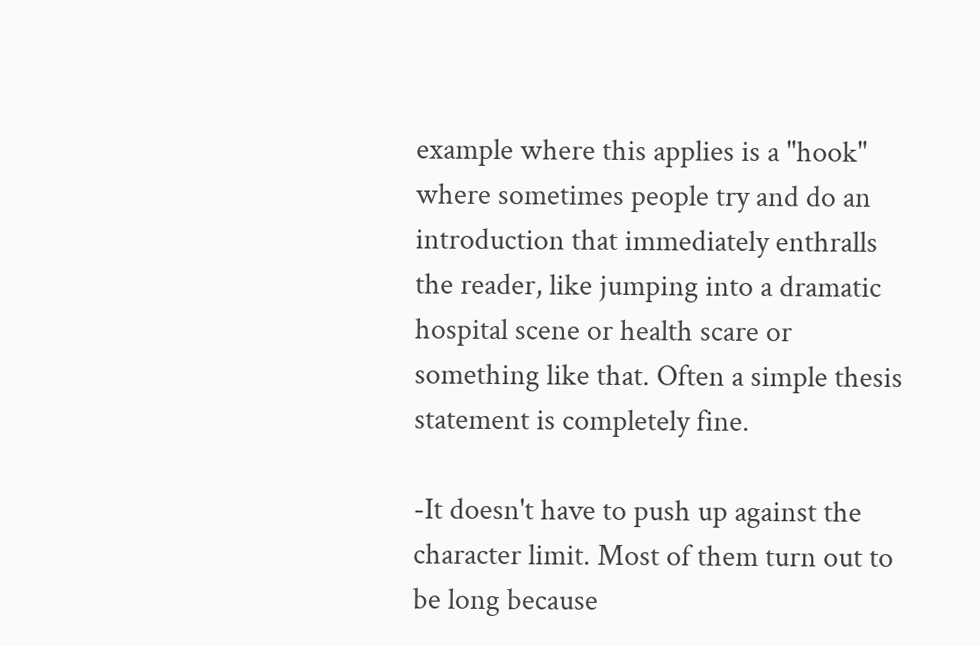example where this applies is a "hook" where sometimes people try and do an introduction that immediately enthralls the reader, like jumping into a dramatic hospital scene or health scare or something like that. Often a simple thesis statement is completely fine.

-It doesn't have to push up against the character limit. Most of them turn out to be long because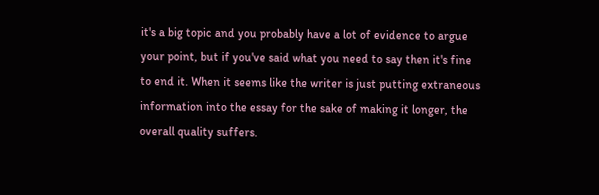it's a big topic and you probably have a lot of evidence to argue your point, but if you've said what you need to say then it's fine to end it. When it seems like the writer is just putting extraneous information into the essay for the sake of making it longer, the overall quality suffers.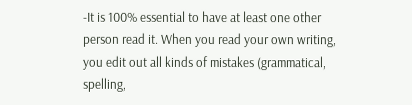-It is 100% essential to have at least one other person read it. When you read your own writing, you edit out all kinds of mistakes (grammatical, spelling,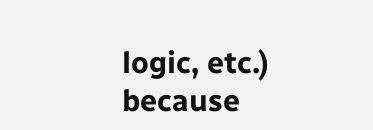logic, etc.) because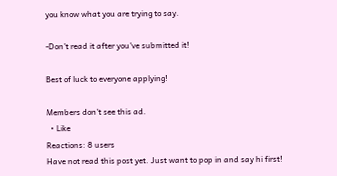you know what you are trying to say.

-Don't read it after you've submitted it!

Best of luck to everyone applying!

Members don't see this ad.
  • Like
Reactions: 8 users
Have not read this post yet. Just want to pop in and say hi first!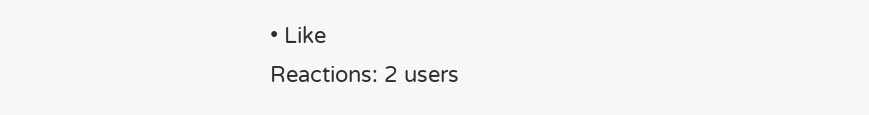• Like
Reactions: 2 users